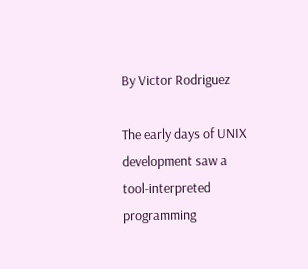By Victor Rodriguez

The early days of UNIX development saw a tool-interpreted programming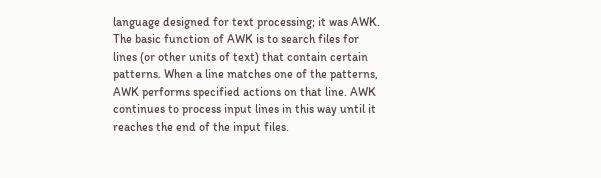language designed for text processing; it was AWK. The basic function of AWK is to search files for lines (or other units of text) that contain certain patterns. When a line matches one of the patterns, AWK performs specified actions on that line. AWK continues to process input lines in this way until it reaches the end of the input files.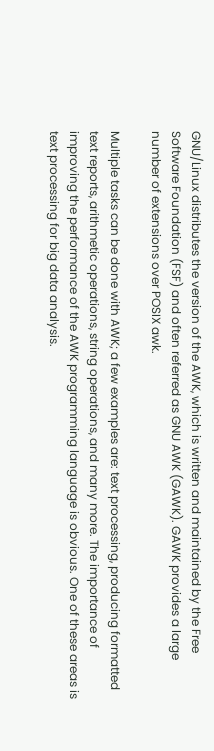GNU/Linux distributes the version of the AWK, which is written and maintained by the Free Software Foundation (FSF) and often referred as GNU AWK (GAWK). GAWK provides a large number of extensions over POSIX awk.

Multiple tasks can be done with AWK; a few examples are: text processing, producing formatted text reports, arithmetic operations, string operations, and many more. The importance of improving the performance of the AWK programming language is obvious. One of these areas is  text processing for big data analysis.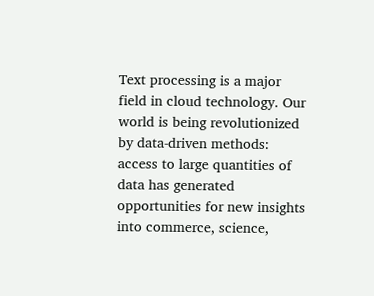Text processing is a major field in cloud technology. Our world is being revolutionized by data-driven methods: access to large quantities of data has generated opportunities for new insights into commerce, science,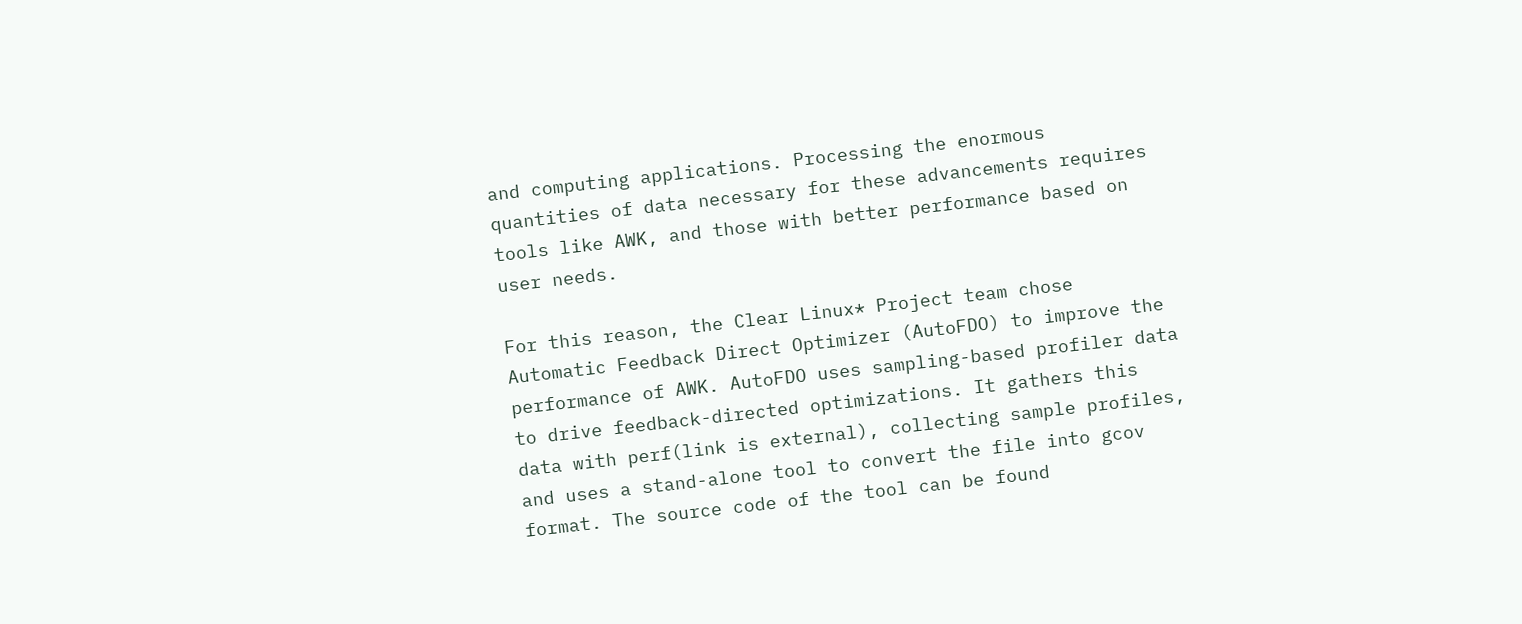and computing applications. Processing the enormous quantities of data necessary for these advancements requires tools like AWK, and those with better performance based on user needs.

For this reason, the Clear Linux* Project team chose Automatic Feedback Direct Optimizer (AutoFDO) to improve the performance of AWK. AutoFDO uses sampling-based profiler data to drive feedback-directed optimizations. It gathers this data with perf(link is external), collecting sample profiles, and uses a stand-alone tool to convert the file into gcov format. The source code of the tool can be found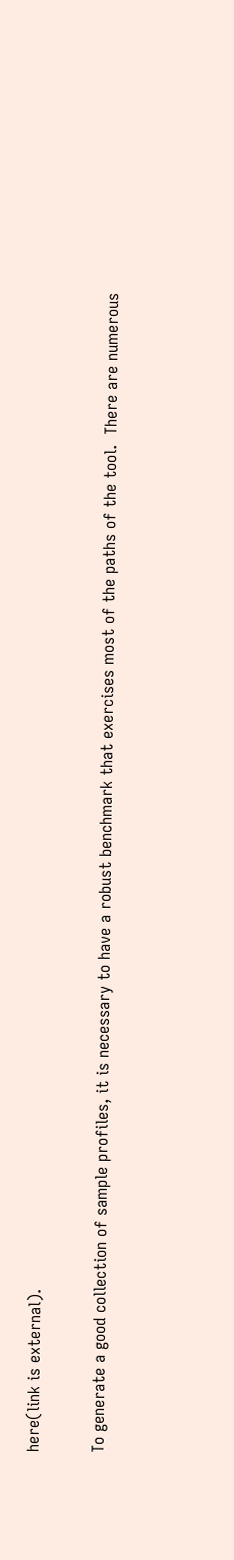here(link is external).

To generate a good collection of sample profiles, it is necessary to have a robust benchmark that exercises most of the paths of the tool.  There are numerous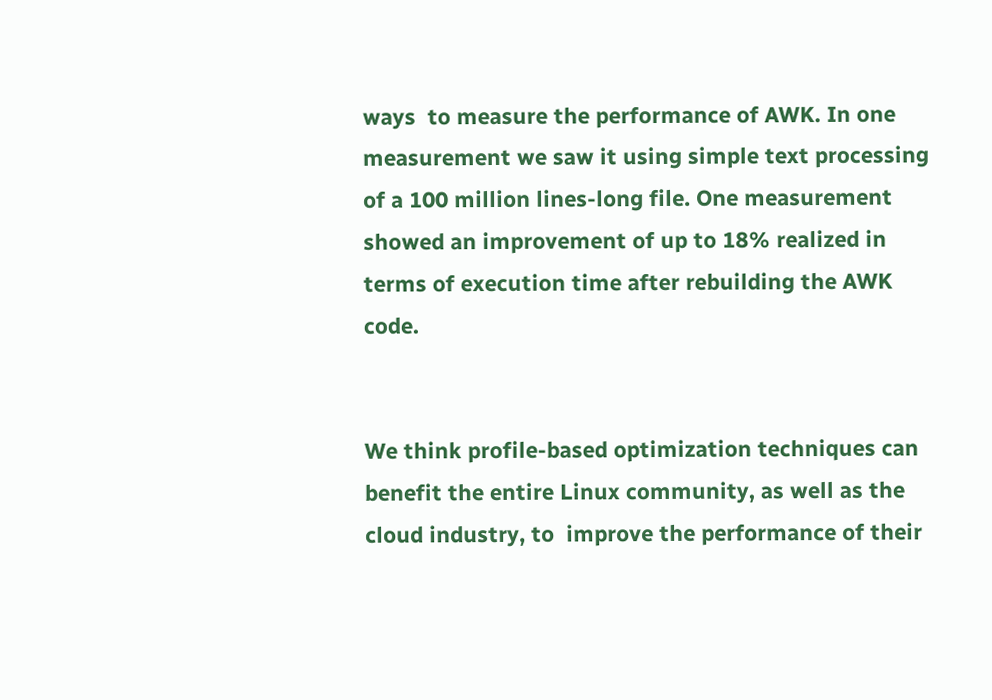ways  to measure the performance of AWK. In one measurement we saw it using simple text processing of a 100 million lines-long file. One measurement showed an improvement of up to 18% realized in terms of execution time after rebuilding the AWK code.


We think profile-based optimization techniques can benefit the entire Linux community, as well as the cloud industry, to  improve the performance of their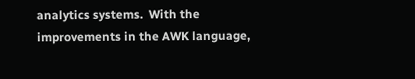analytics systems.  With the improvements in the AWK language,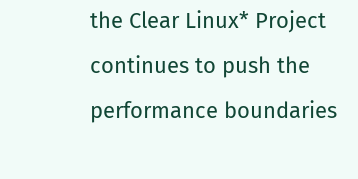the Clear Linux* Project continues to push the performance boundaries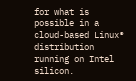for what is possible in a cloud-based Linux® distribution running on Intel silicon.